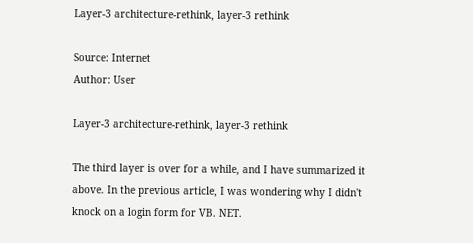Layer-3 architecture-rethink, layer-3 rethink

Source: Internet
Author: User

Layer-3 architecture-rethink, layer-3 rethink

The third layer is over for a while, and I have summarized it above. In the previous article, I was wondering why I didn't knock on a login form for VB. NET.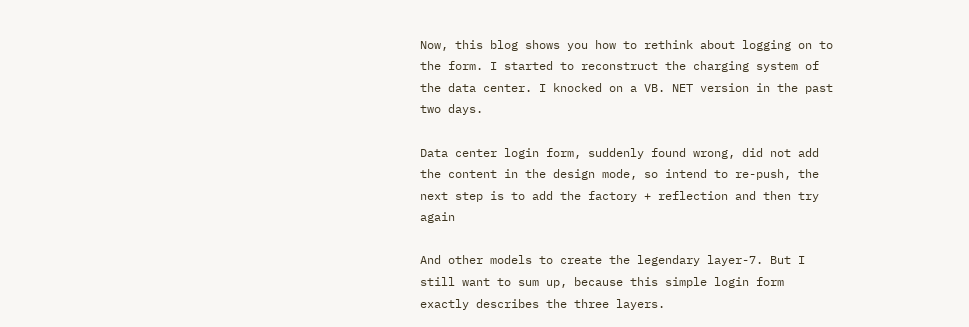Now, this blog shows you how to rethink about logging on to the form. I started to reconstruct the charging system of the data center. I knocked on a VB. NET version in the past two days.

Data center login form, suddenly found wrong, did not add the content in the design mode, so intend to re-push, the next step is to add the factory + reflection and then try again

And other models to create the legendary layer-7. But I still want to sum up, because this simple login form exactly describes the three layers.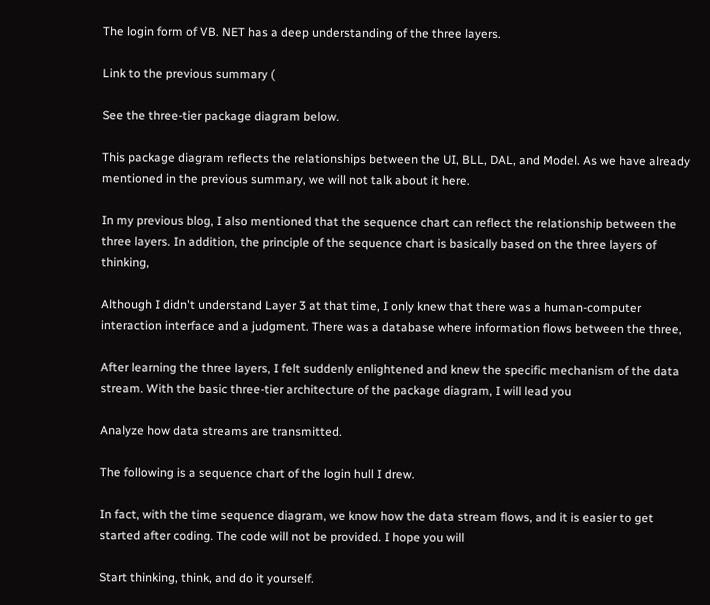The login form of VB. NET has a deep understanding of the three layers.

Link to the previous summary (

See the three-tier package diagram below.

This package diagram reflects the relationships between the UI, BLL, DAL, and Model. As we have already mentioned in the previous summary, we will not talk about it here.

In my previous blog, I also mentioned that the sequence chart can reflect the relationship between the three layers. In addition, the principle of the sequence chart is basically based on the three layers of thinking,

Although I didn't understand Layer 3 at that time, I only knew that there was a human-computer interaction interface and a judgment. There was a database where information flows between the three,

After learning the three layers, I felt suddenly enlightened and knew the specific mechanism of the data stream. With the basic three-tier architecture of the package diagram, I will lead you

Analyze how data streams are transmitted.

The following is a sequence chart of the login hull I drew.

In fact, with the time sequence diagram, we know how the data stream flows, and it is easier to get started after coding. The code will not be provided. I hope you will

Start thinking, think, and do it yourself.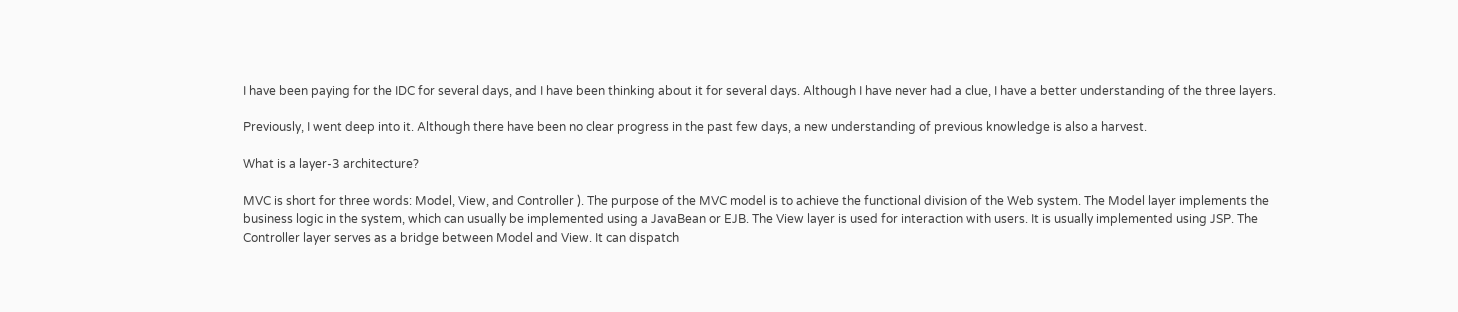I have been paying for the IDC for several days, and I have been thinking about it for several days. Although I have never had a clue, I have a better understanding of the three layers.

Previously, I went deep into it. Although there have been no clear progress in the past few days, a new understanding of previous knowledge is also a harvest.

What is a layer-3 architecture?

MVC is short for three words: Model, View, and Controller ). The purpose of the MVC model is to achieve the functional division of the Web system. The Model layer implements the business logic in the system, which can usually be implemented using a JavaBean or EJB. The View layer is used for interaction with users. It is usually implemented using JSP. The Controller layer serves as a bridge between Model and View. It can dispatch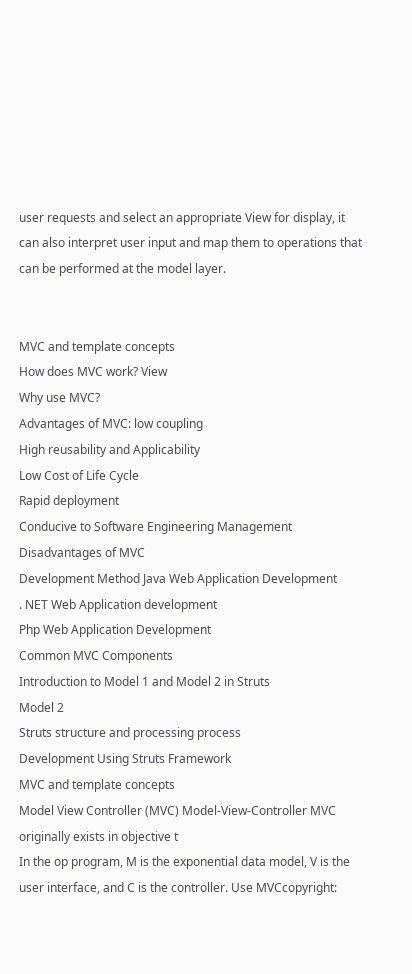user requests and select an appropriate View for display, it can also interpret user input and map them to operations that can be performed at the model layer.


MVC and template concepts
How does MVC work? View
Why use MVC?
Advantages of MVC: low coupling
High reusability and Applicability
Low Cost of Life Cycle
Rapid deployment
Conducive to Software Engineering Management
Disadvantages of MVC
Development Method Java Web Application Development
. NET Web Application development
Php Web Application Development
Common MVC Components
Introduction to Model 1 and Model 2 in Struts
Model 2
Struts structure and processing process
Development Using Struts Framework
MVC and template concepts
Model View Controller (MVC) Model-View-Controller MVC originally exists in objective t
In the op program, M is the exponential data model, V is the user interface, and C is the controller. Use MVCcopyright: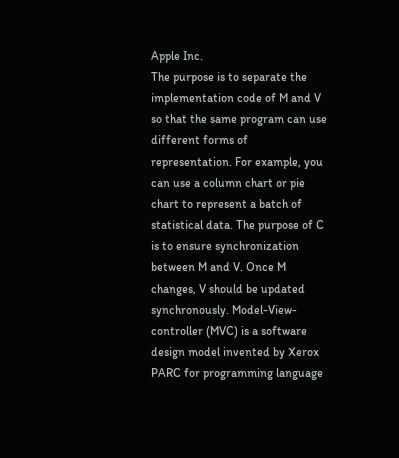Apple Inc.
The purpose is to separate the implementation code of M and V so that the same program can use different forms of representation. For example, you can use a column chart or pie chart to represent a batch of statistical data. The purpose of C is to ensure synchronization between M and V. Once M changes, V should be updated synchronously. Model-View-controller (MVC) is a software design model invented by Xerox PARC for programming language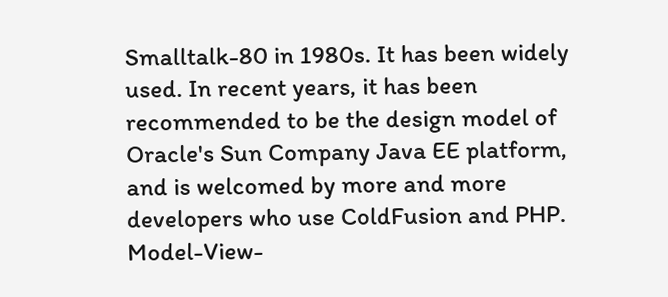Smalltalk-80 in 1980s. It has been widely used. In recent years, it has been recommended to be the design model of Oracle's Sun Company Java EE platform, and is welcomed by more and more developers who use ColdFusion and PHP. Model-View-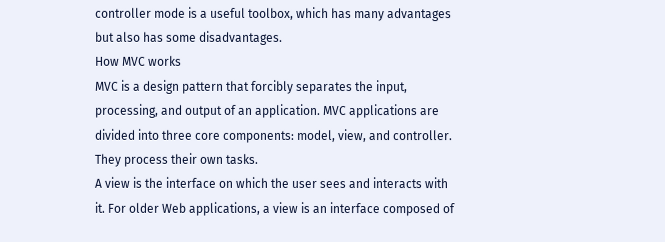controller mode is a useful toolbox, which has many advantages but also has some disadvantages.
How MVC works
MVC is a design pattern that forcibly separates the input, processing, and output of an application. MVC applications are divided into three core components: model, view, and controller. They process their own tasks.
A view is the interface on which the user sees and interacts with it. For older Web applications, a view is an interface composed of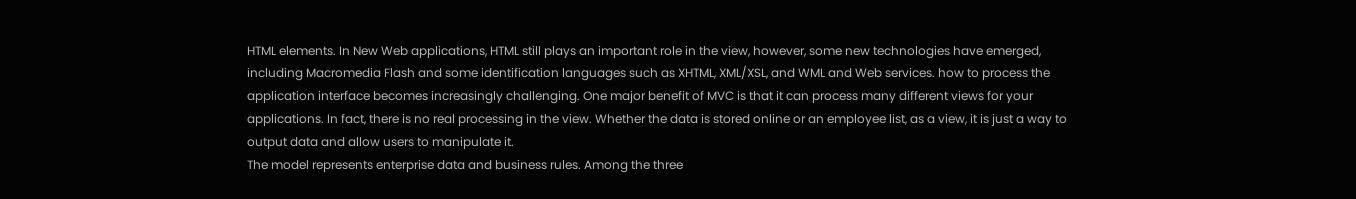HTML elements. In New Web applications, HTML still plays an important role in the view, however, some new technologies have emerged, including Macromedia Flash and some identification languages such as XHTML, XML/XSL, and WML and Web services. how to process the application interface becomes increasingly challenging. One major benefit of MVC is that it can process many different views for your applications. In fact, there is no real processing in the view. Whether the data is stored online or an employee list, as a view, it is just a way to output data and allow users to manipulate it.
The model represents enterprise data and business rules. Among the three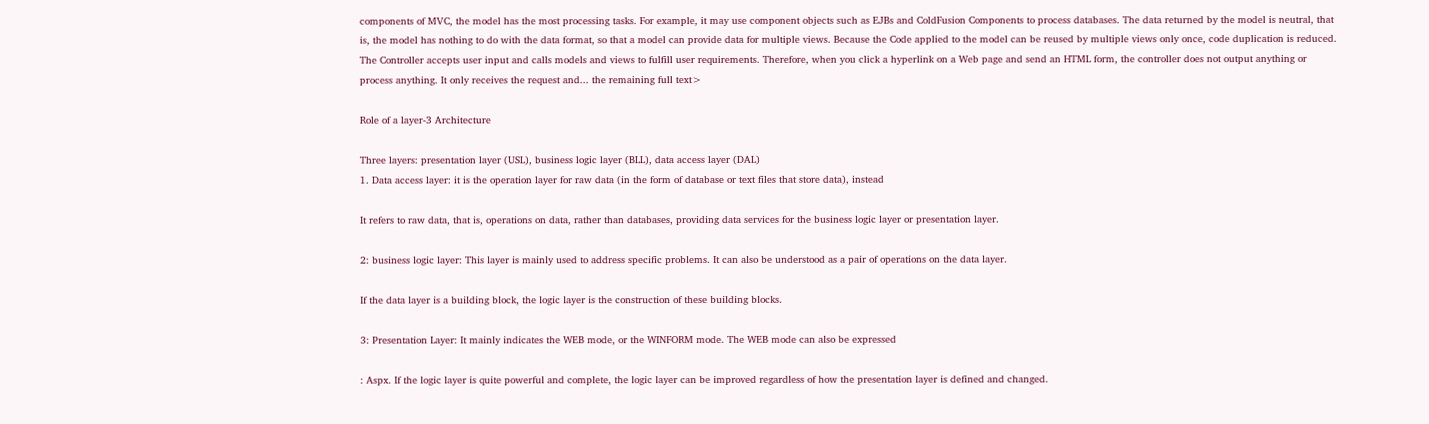components of MVC, the model has the most processing tasks. For example, it may use component objects such as EJBs and ColdFusion Components to process databases. The data returned by the model is neutral, that is, the model has nothing to do with the data format, so that a model can provide data for multiple views. Because the Code applied to the model can be reused by multiple views only once, code duplication is reduced.
The Controller accepts user input and calls models and views to fulfill user requirements. Therefore, when you click a hyperlink on a Web page and send an HTML form, the controller does not output anything or process anything. It only receives the request and... the remaining full text>

Role of a layer-3 Architecture

Three layers: presentation layer (USL), business logic layer (BLL), data access layer (DAL)
1. Data access layer: it is the operation layer for raw data (in the form of database or text files that store data), instead

It refers to raw data, that is, operations on data, rather than databases, providing data services for the business logic layer or presentation layer.

2: business logic layer: This layer is mainly used to address specific problems. It can also be understood as a pair of operations on the data layer.

If the data layer is a building block, the logic layer is the construction of these building blocks.

3: Presentation Layer: It mainly indicates the WEB mode, or the WINFORM mode. The WEB mode can also be expressed

: Aspx. If the logic layer is quite powerful and complete, the logic layer can be improved regardless of how the presentation layer is defined and changed.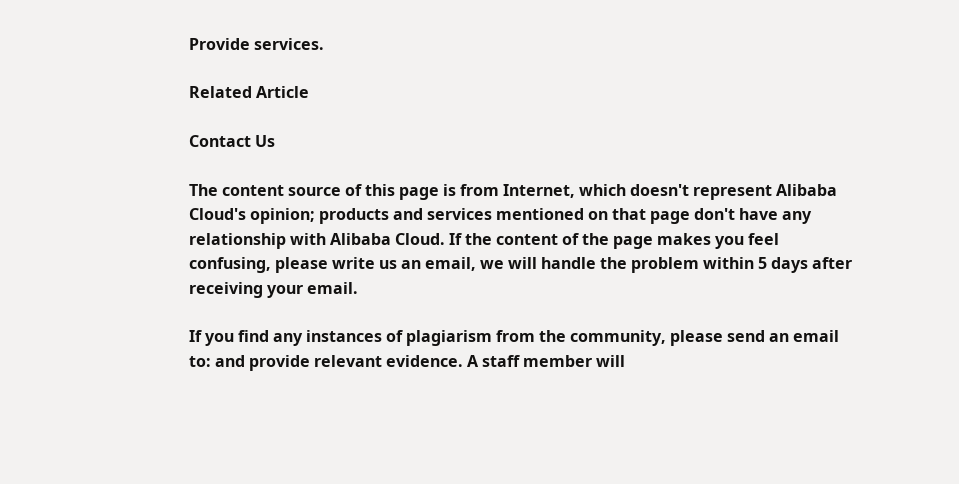Provide services.

Related Article

Contact Us

The content source of this page is from Internet, which doesn't represent Alibaba Cloud's opinion; products and services mentioned on that page don't have any relationship with Alibaba Cloud. If the content of the page makes you feel confusing, please write us an email, we will handle the problem within 5 days after receiving your email.

If you find any instances of plagiarism from the community, please send an email to: and provide relevant evidence. A staff member will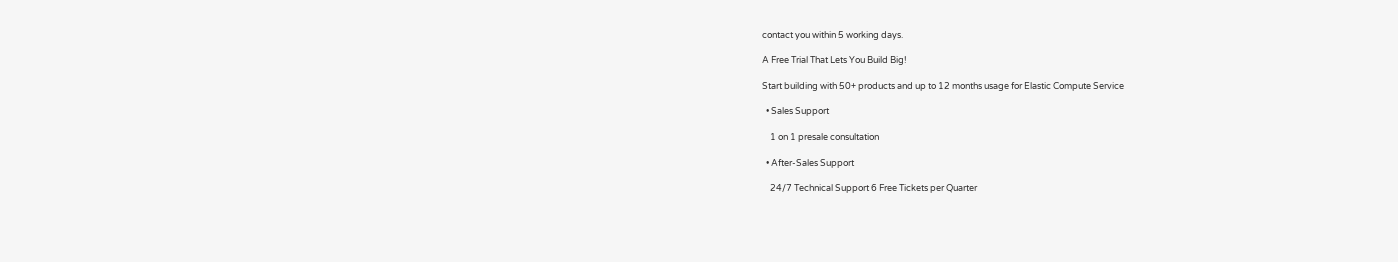contact you within 5 working days.

A Free Trial That Lets You Build Big!

Start building with 50+ products and up to 12 months usage for Elastic Compute Service

  • Sales Support

    1 on 1 presale consultation

  • After-Sales Support

    24/7 Technical Support 6 Free Tickets per Quarter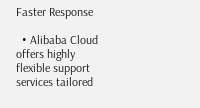Faster Response

  • Alibaba Cloud offers highly flexible support services tailored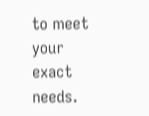to meet your exact needs.